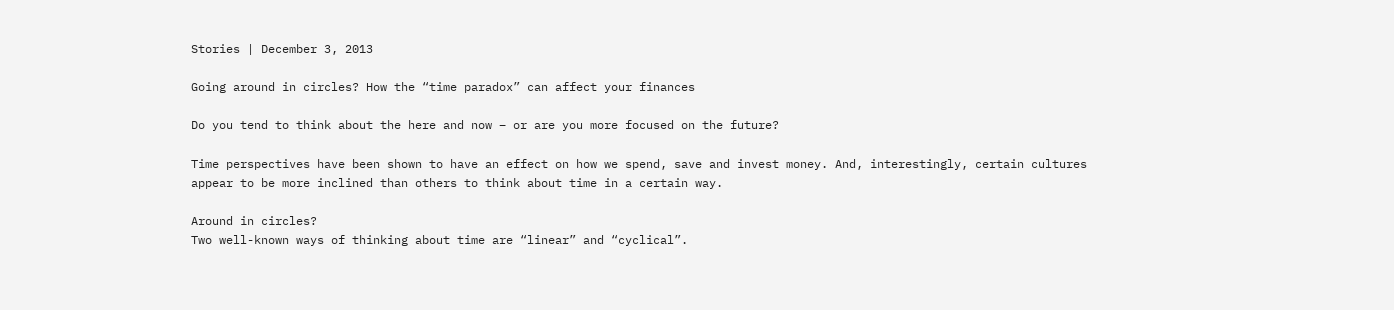Stories | December 3, 2013

Going around in circles? How the “time paradox” can affect your finances

Do you tend to think about the here and now – or are you more focused on the future?

Time perspectives have been shown to have an effect on how we spend, save and invest money. And, interestingly, certain cultures appear to be more inclined than others to think about time in a certain way.

Around in circles?
Two well-known ways of thinking about time are “linear” and “cyclical”.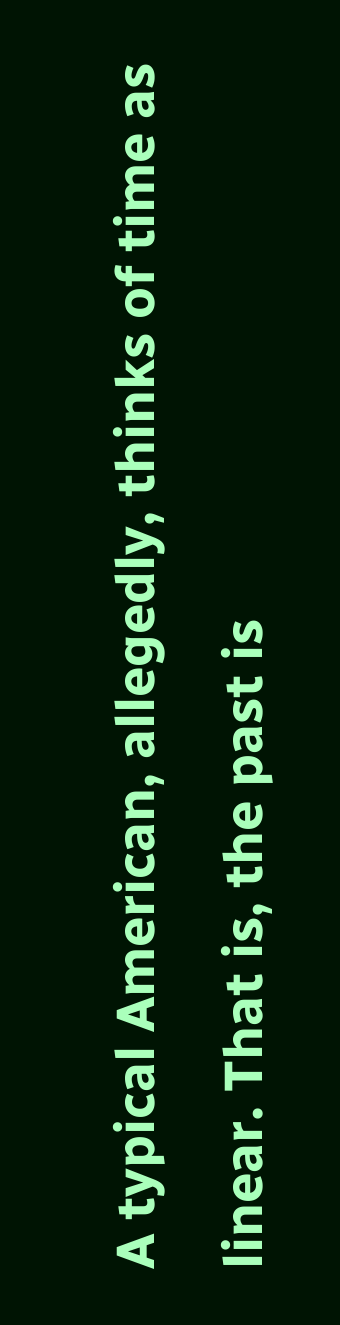A typical American, allegedly, thinks of time as linear. That is, the past is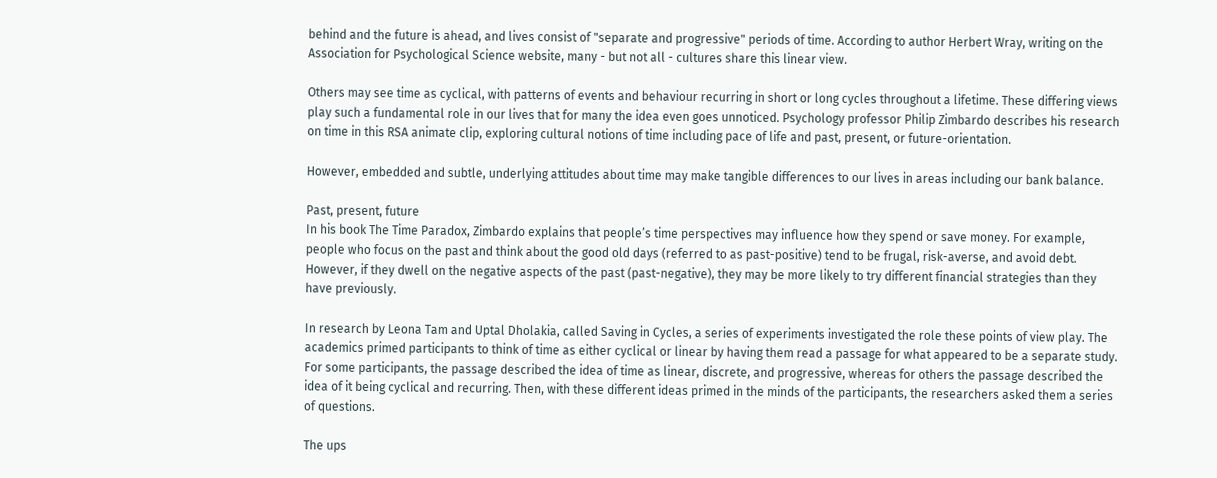behind and the future is ahead, and lives consist of "separate and progressive" periods of time. According to author Herbert Wray, writing on the Association for Psychological Science website, many - but not all - cultures share this linear view.

Others may see time as cyclical, with patterns of events and behaviour recurring in short or long cycles throughout a lifetime. These differing views play such a fundamental role in our lives that for many the idea even goes unnoticed. Psychology professor Philip Zimbardo describes his research on time in this RSA animate clip, exploring cultural notions of time including pace of life and past, present, or future-orientation.

However, embedded and subtle, underlying attitudes about time may make tangible differences to our lives in areas including our bank balance.

Past, present, future
In his book The Time Paradox, Zimbardo explains that people’s time perspectives may influence how they spend or save money. For example, people who focus on the past and think about the good old days (referred to as past-positive) tend to be frugal, risk-averse, and avoid debt. However, if they dwell on the negative aspects of the past (past-negative), they may be more likely to try different financial strategies than they have previously.

In research by Leona Tam and Uptal Dholakia, called Saving in Cycles, a series of experiments investigated the role these points of view play. The academics primed participants to think of time as either cyclical or linear by having them read a passage for what appeared to be a separate study. For some participants, the passage described the idea of time as linear, discrete, and progressive, whereas for others the passage described the idea of it being cyclical and recurring. Then, with these different ideas primed in the minds of the participants, the researchers asked them a series of questions.

The ups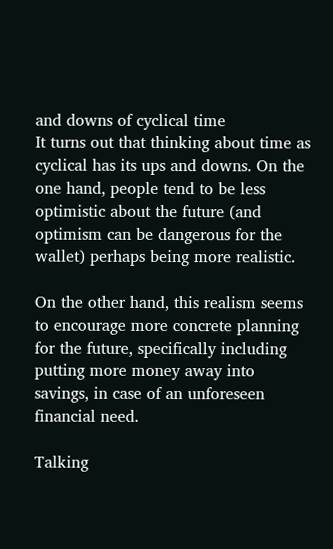and downs of cyclical time
It turns out that thinking about time as cyclical has its ups and downs. On the one hand, people tend to be less optimistic about the future (and optimism can be dangerous for the wallet) perhaps being more realistic.

On the other hand, this realism seems to encourage more concrete planning for the future, specifically including putting more money away into savings, in case of an unforeseen financial need.

Talking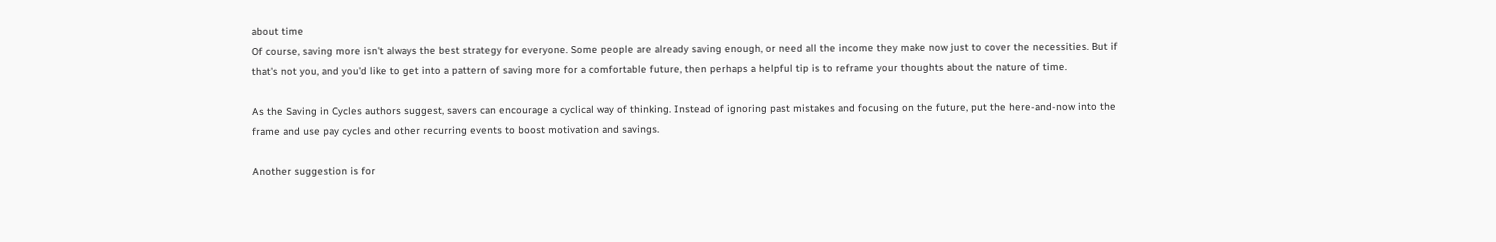about time
Of course, saving more isn't always the best strategy for everyone. Some people are already saving enough, or need all the income they make now just to cover the necessities. But if that's not you, and you'd like to get into a pattern of saving more for a comfortable future, then perhaps a helpful tip is to reframe your thoughts about the nature of time.

As the Saving in Cycles authors suggest, savers can encourage a cyclical way of thinking. Instead of ignoring past mistakes and focusing on the future, put the here-and-now into the frame and use pay cycles and other recurring events to boost motivation and savings.

Another suggestion is for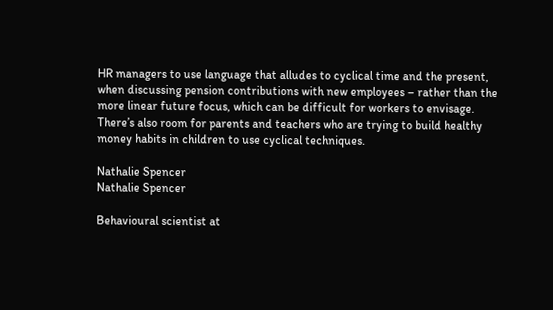HR managers to use language that alludes to cyclical time and the present, when discussing pension contributions with new employees – rather than the more linear future focus, which can be difficult for workers to envisage. There’s also room for parents and teachers who are trying to build healthy money habits in children to use cyclical techniques.

Nathalie Spencer
Nathalie Spencer

Behavioural scientist at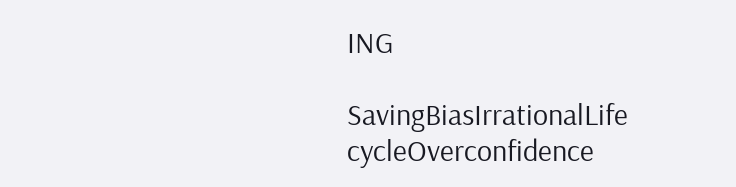ING

SavingBiasIrrationalLife cycleOverconfidence